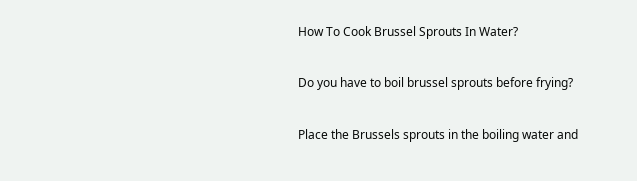How To Cook Brussel Sprouts In Water?

Do you have to boil brussel sprouts before frying?

Place the Brussels sprouts in the boiling water and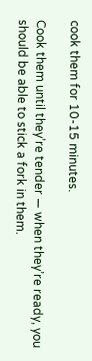cook them for 10-15 minutes.

Cook them until they’re tender — when they’re ready, you should be able to stick a fork in them.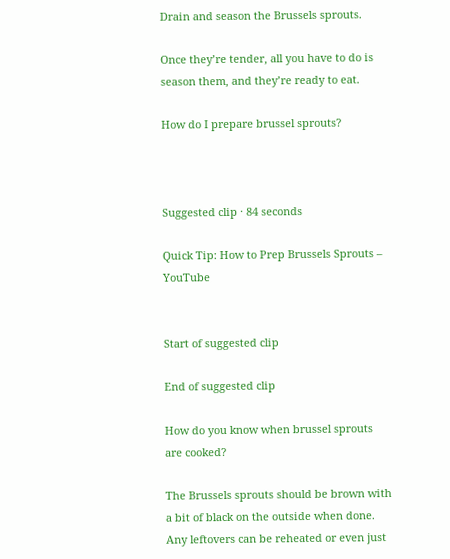Drain and season the Brussels sprouts.

Once they’re tender, all you have to do is season them, and they’re ready to eat.

How do I prepare brussel sprouts?



Suggested clip · 84 seconds

Quick Tip: How to Prep Brussels Sprouts – YouTube


Start of suggested clip

End of suggested clip

How do you know when brussel sprouts are cooked?

The Brussels sprouts should be brown with a bit of black on the outside when done. Any leftovers can be reheated or even just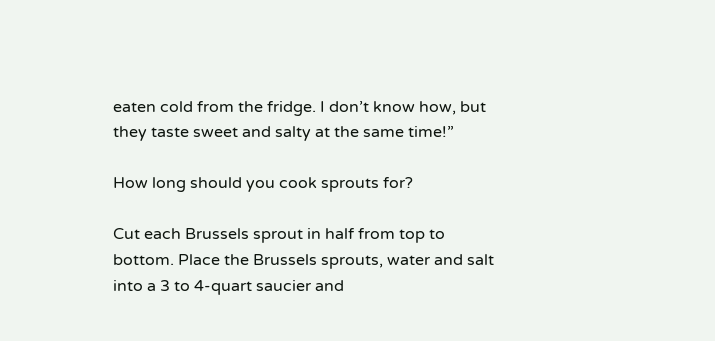eaten cold from the fridge. I don’t know how, but they taste sweet and salty at the same time!”

How long should you cook sprouts for?

Cut each Brussels sprout in half from top to bottom. Place the Brussels sprouts, water and salt into a 3 to 4-quart saucier and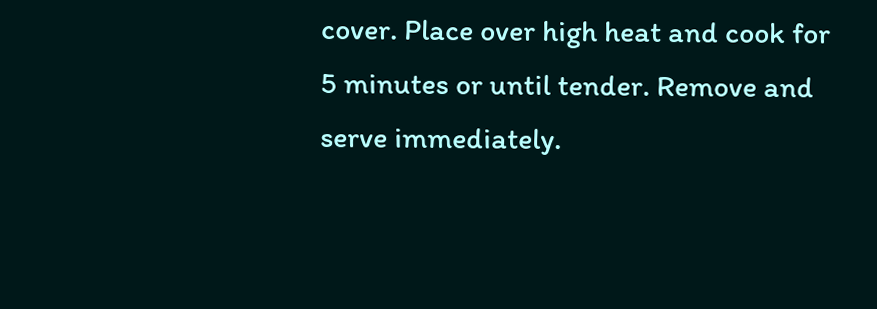cover. Place over high heat and cook for 5 minutes or until tender. Remove and serve immediately.